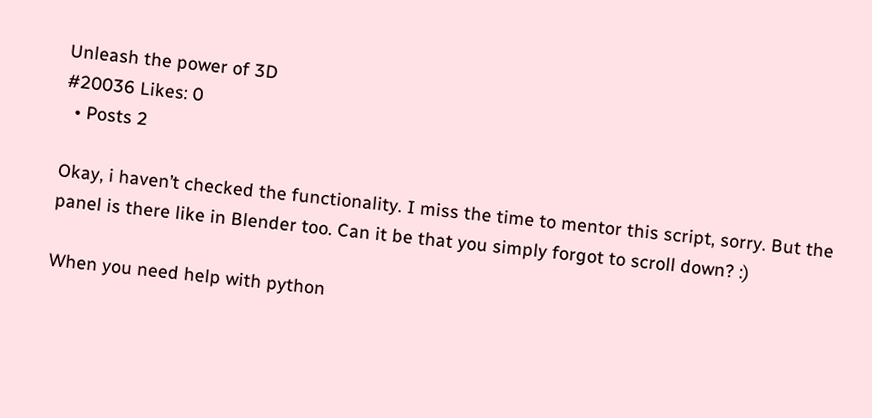Unleash the power of 3D
#20036 Likes: 0
  • Posts 2

Okay, i haven’t checked the functionality. I miss the time to mentor this script, sorry. But the panel is there like in Blender too. Can it be that you simply forgot to scroll down? :)

When you need help with python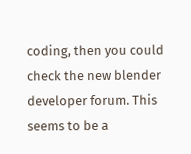coding, then you could check the new blender developer forum. This seems to be a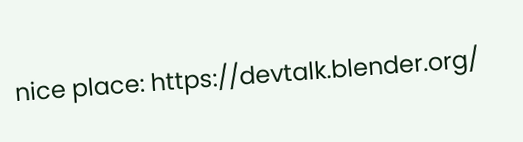nice place: https://devtalk.blender.org/